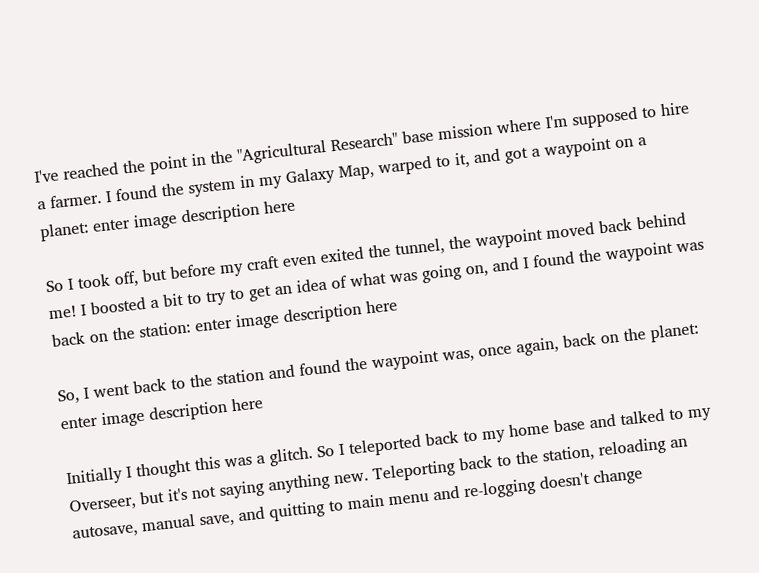I've reached the point in the "Agricultural Research" base mission where I'm supposed to hire a farmer. I found the system in my Galaxy Map, warped to it, and got a waypoint on a planet: enter image description here

So I took off, but before my craft even exited the tunnel, the waypoint moved back behind me! I boosted a bit to try to get an idea of what was going on, and I found the waypoint was back on the station: enter image description here

So, I went back to the station and found the waypoint was, once again, back on the planet: enter image description here

Initially I thought this was a glitch. So I teleported back to my home base and talked to my Overseer, but it's not saying anything new. Teleporting back to the station, reloading an autosave, manual save, and quitting to main menu and re-logging doesn't change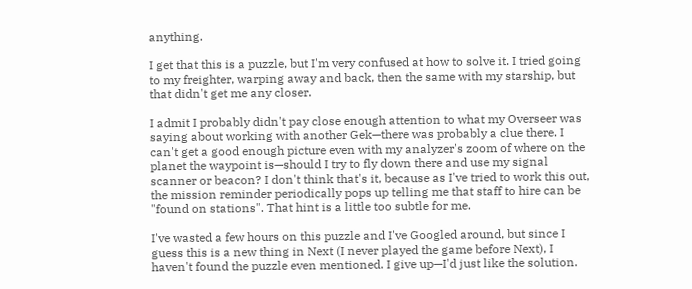anything.

I get that this is a puzzle, but I'm very confused at how to solve it. I tried going to my freighter, warping away and back, then the same with my starship, but that didn't get me any closer.

I admit I probably didn't pay close enough attention to what my Overseer was saying about working with another Gek—there was probably a clue there. I can't get a good enough picture even with my analyzer's zoom of where on the planet the waypoint is—should I try to fly down there and use my signal scanner or beacon? I don't think that's it, because as I've tried to work this out, the mission reminder periodically pops up telling me that staff to hire can be "found on stations". That hint is a little too subtle for me.

I've wasted a few hours on this puzzle and I've Googled around, but since I guess this is a new thing in Next (I never played the game before Next), I haven't found the puzzle even mentioned. I give up—I'd just like the solution.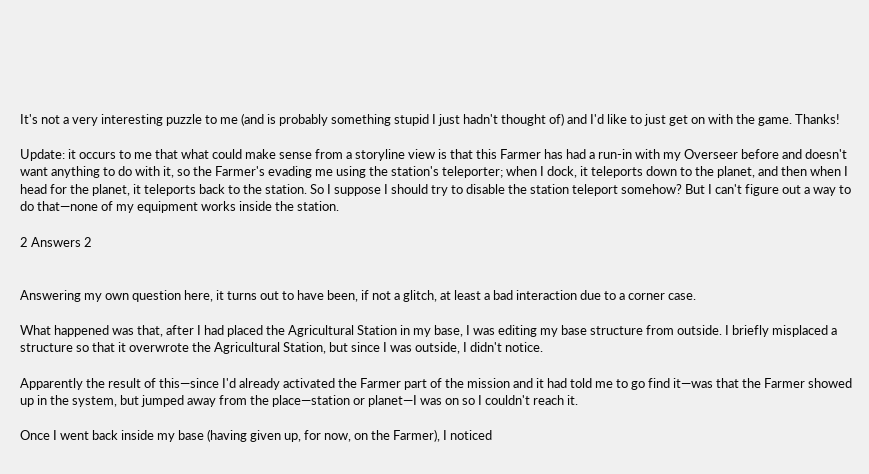It's not a very interesting puzzle to me (and is probably something stupid I just hadn't thought of) and I'd like to just get on with the game. Thanks!

Update: it occurs to me that what could make sense from a storyline view is that this Farmer has had a run-in with my Overseer before and doesn't want anything to do with it, so the Farmer's evading me using the station's teleporter; when I dock, it teleports down to the planet, and then when I head for the planet, it teleports back to the station. So I suppose I should try to disable the station teleport somehow? But I can't figure out a way to do that—none of my equipment works inside the station.

2 Answers 2


Answering my own question here, it turns out to have been, if not a glitch, at least a bad interaction due to a corner case.

What happened was that, after I had placed the Agricultural Station in my base, I was editing my base structure from outside. I briefly misplaced a structure so that it overwrote the Agricultural Station, but since I was outside, I didn't notice.

Apparently the result of this—since I'd already activated the Farmer part of the mission and it had told me to go find it—was that the Farmer showed up in the system, but jumped away from the place—station or planet—I was on so I couldn't reach it.

Once I went back inside my base (having given up, for now, on the Farmer), I noticed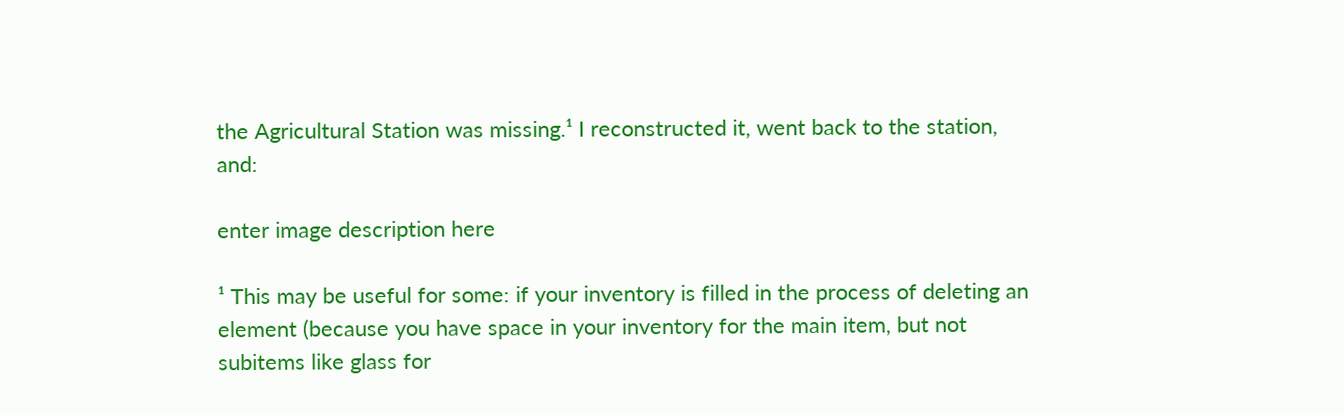the Agricultural Station was missing.¹ I reconstructed it, went back to the station, and:

enter image description here

¹ This may be useful for some: if your inventory is filled in the process of deleting an element (because you have space in your inventory for the main item, but not subitems like glass for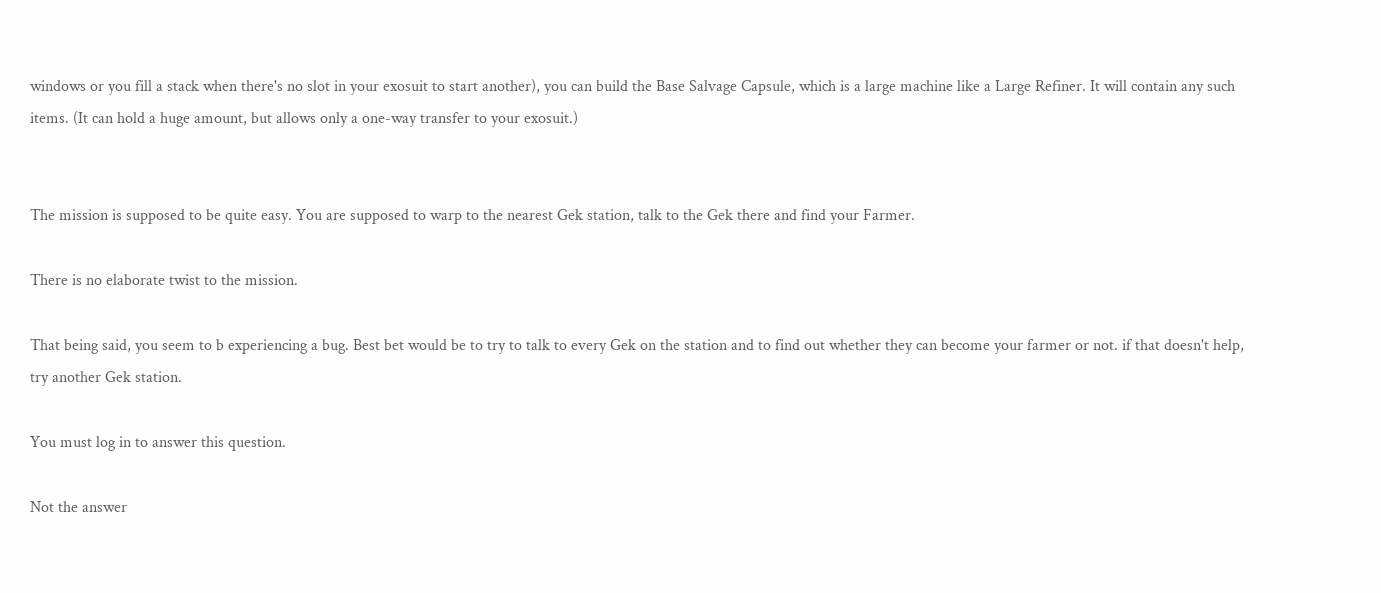windows or you fill a stack when there's no slot in your exosuit to start another), you can build the Base Salvage Capsule, which is a large machine like a Large Refiner. It will contain any such items. (It can hold a huge amount, but allows only a one-way transfer to your exosuit.)


The mission is supposed to be quite easy. You are supposed to warp to the nearest Gek station, talk to the Gek there and find your Farmer.

There is no elaborate twist to the mission.

That being said, you seem to b experiencing a bug. Best bet would be to try to talk to every Gek on the station and to find out whether they can become your farmer or not. if that doesn't help, try another Gek station.

You must log in to answer this question.

Not the answer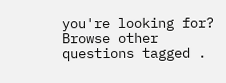you're looking for? Browse other questions tagged .